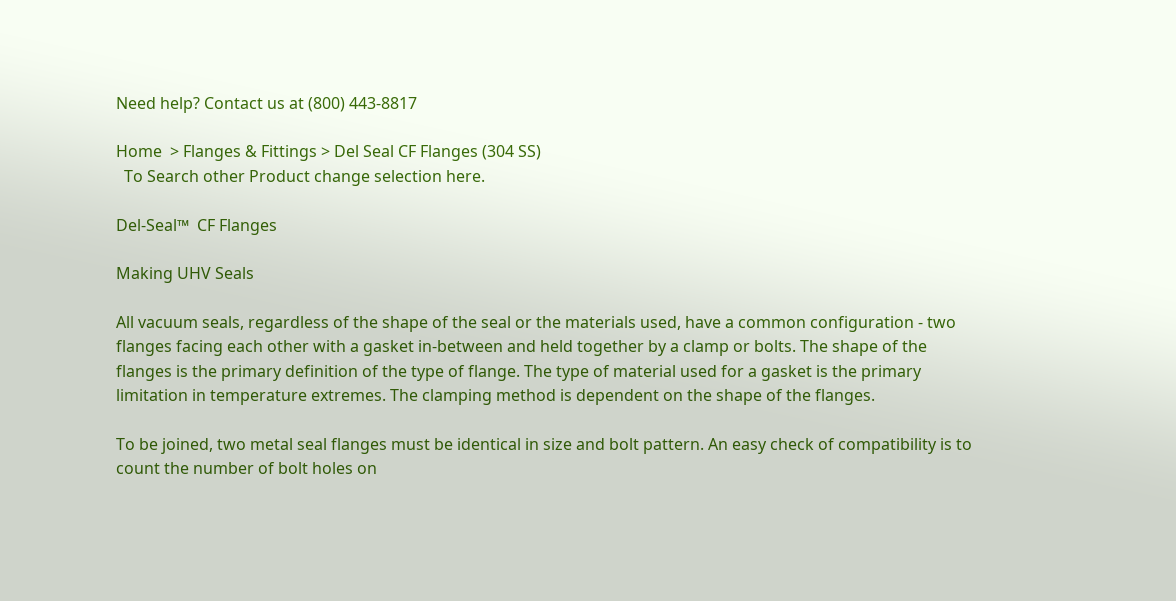Need help? Contact us at (800) 443-8817

Home  > Flanges & Fittings > Del Seal CF Flanges (304 SS)
  To Search other Product change selection here.

Del-Seal™  CF Flanges

Making UHV Seals

All vacuum seals, regardless of the shape of the seal or the materials used, have a common configuration - two flanges facing each other with a gasket in-between and held together by a clamp or bolts. The shape of the flanges is the primary definition of the type of flange. The type of material used for a gasket is the primary limitation in temperature extremes. The clamping method is dependent on the shape of the flanges.

To be joined, two metal seal flanges must be identical in size and bolt pattern. An easy check of compatibility is to count the number of bolt holes on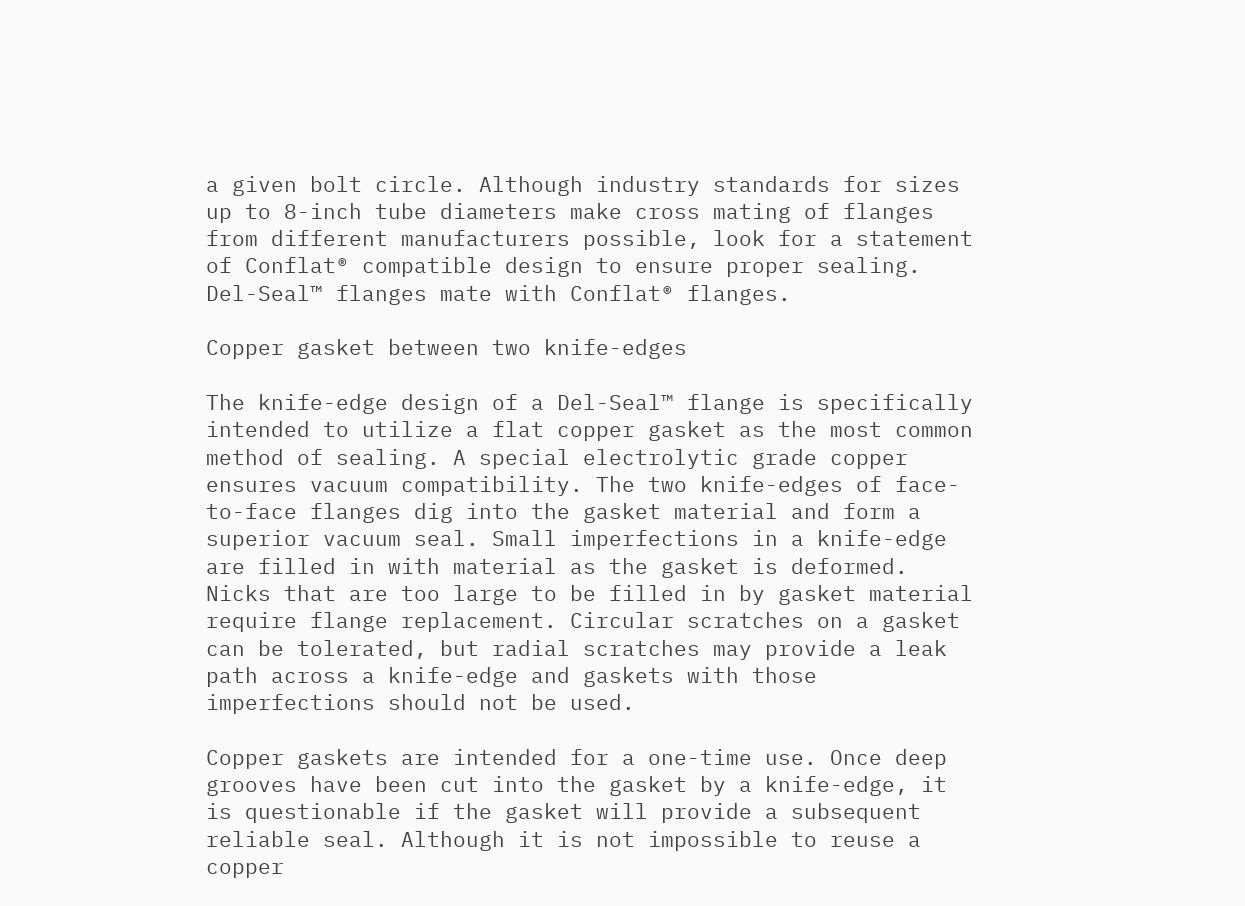a given bolt circle. Although industry standards for sizes up to 8-inch tube diameters make cross mating of flanges from different manufacturers possible, look for a statement of Conflat® compatible design to ensure proper sealing. Del-Seal™ flanges mate with Conflat® flanges.

Copper gasket between two knife-edges

The knife-edge design of a Del-Seal™ flange is specifically intended to utilize a flat copper gasket as the most common method of sealing. A special electrolytic grade copper ensures vacuum compatibility. The two knife-edges of face-to-face flanges dig into the gasket material and form a superior vacuum seal. Small imperfections in a knife-edge are filled in with material as the gasket is deformed. Nicks that are too large to be filled in by gasket material require flange replacement. Circular scratches on a gasket can be tolerated, but radial scratches may provide a leak path across a knife-edge and gaskets with those imperfections should not be used.

Copper gaskets are intended for a one-time use. Once deep grooves have been cut into the gasket by a knife-edge, it is questionable if the gasket will provide a subsequent reliable seal. Although it is not impossible to reuse a copper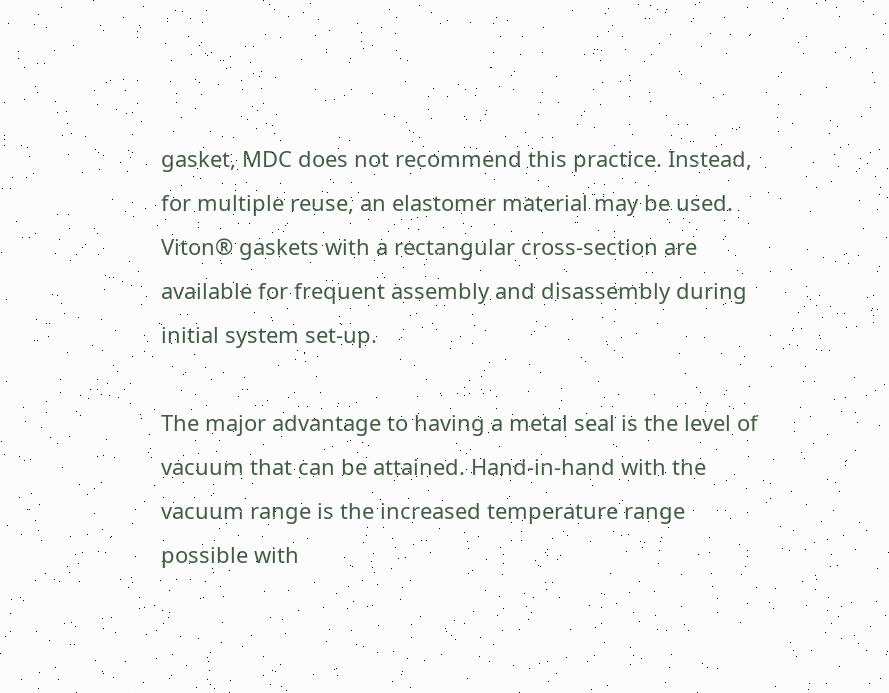gasket, MDC does not recommend this practice. Instead, for multiple reuse, an elastomer material may be used. Viton® gaskets with a rectangular cross-section are available for frequent assembly and disassembly during initial system set-up.

The major advantage to having a metal seal is the level of vacuum that can be attained. Hand-in-hand with the vacuum range is the increased temperature range possible with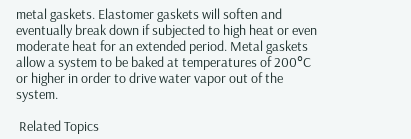metal gaskets. Elastomer gaskets will soften and eventually break down if subjected to high heat or even moderate heat for an extended period. Metal gaskets allow a system to be baked at temperatures of 200°C or higher in order to drive water vapor out of the system.

 Related Topics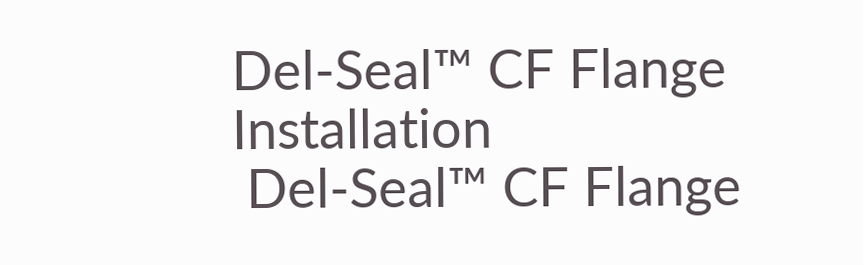Del-Seal™ CF Flange Installation
 Del-Seal™ CF Flange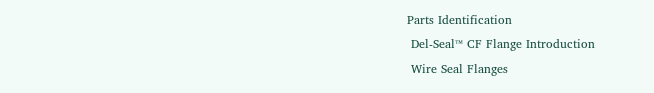Parts Identification
 Del-Seal™ CF Flange Introduction
 Wire Seal Flanges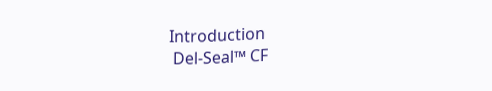Introduction
 Del-Seal™ CF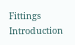Fittings Introduction